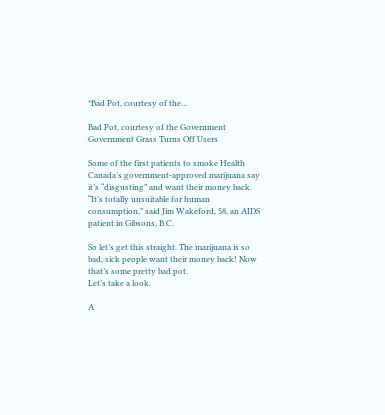*Bad Pot, courtesy of the…

Bad Pot, courtesy of the Government
Government Grass Turns Off Users

Some of the first patients to smoke Health Canada’s government-approved marijuana say it’s “disgusting” and want their money back.
“It’s totally unsuitable for human consumption,” said Jim Wakeford, 58, an AIDS patient in Gibsons, B.C.

So let’s get this straight. The marijuana is so bad, sick people want their money back! Now that’s some pretty bad pot.
Let’s take a look.

A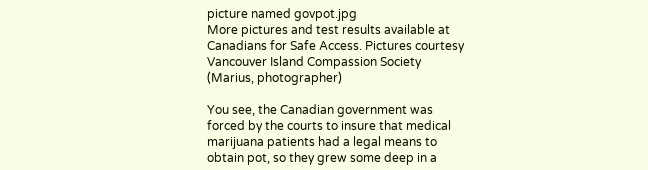picture named govpot.jpg
More pictures and test results available at Canadians for Safe Access. Pictures courtesy Vancouver Island Compassion Society (Marius, photographer)

You see, the Canadian government was forced by the courts to insure that medical marijuana patients had a legal means to obtain pot, so they grew some deep in a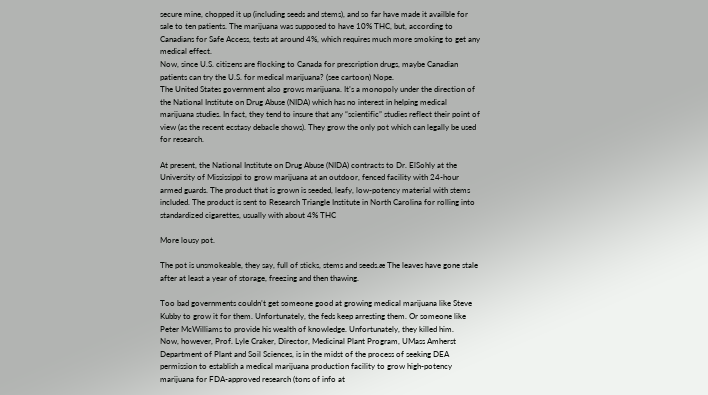secure mine, chopped it up (including seeds and stems), and so far have made it availble for sale to ten patients. The marijuana was supposed to have 10% THC, but, according to Canadians for Safe Access, tests at around 4%, which requires much more smoking to get any medical effect.
Now, since U.S. citizens are flocking to Canada for prescription drugs, maybe Canadian patients can try the U.S. for medical marijuana? (see cartoon) Nope.
The United States government also grows marijuana. It’s a monopoly under the direction of the National Institute on Drug Abuse (NIDA) which has no interest in helping medical marijuana studies. In fact, they tend to insure that any “scientific” studies reflect their point of view (as the recent ecstasy debacle shows). They grow the only pot which can legally be used for research.

At present, the National Institute on Drug Abuse (NIDA) contracts to Dr. ElSohly at the University of Mississippi to grow marijuana at an outdoor, fenced facility with 24-hour armed guards. The product that is grown is seeded, leafy, low-potency material with stems included. The product is sent to Research Triangle Institute in North Carolina for rolling into standardized cigarettes, usually with about 4% THC

More lousy pot.

The pot is unsmokeable, they say, full of sticks, stems and seeds.æ The leaves have gone stale after at least a year of storage, freezing and then thawing.

Too bad governments couldn’t get someone good at growing medical marijuana like Steve Kubby to grow it for them. Unfortunately, the feds keep arresting them. Or someone like Peter McWilliams to provide his wealth of knowledge. Unfortunately, they killed him.
Now, however, Prof. Lyle Craker, Director, Medicinal Plant Program, UMass Amherst Department of Plant and Soil Sciences, is in the midst of the process of seeking DEA permission to establish a medical marijuana production facility to grow high-potency marijuana for FDA-approved research (tons of info at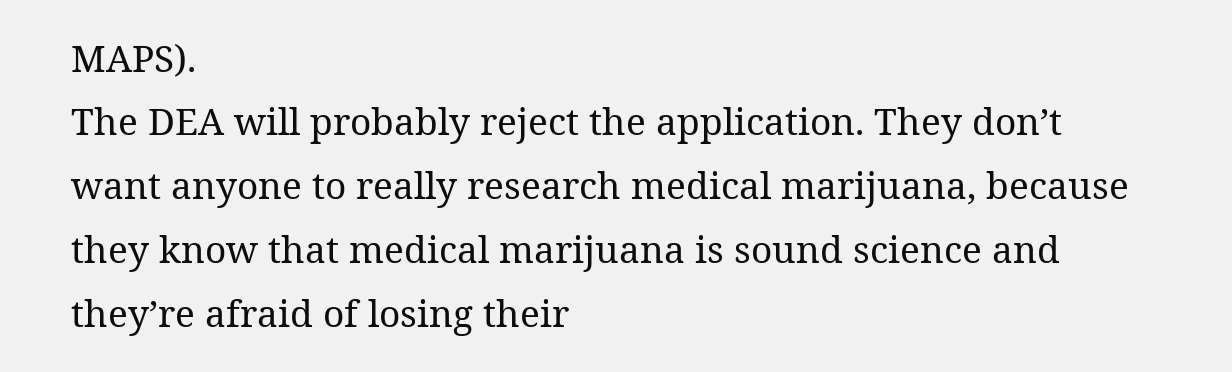MAPS).
The DEA will probably reject the application. They don’t want anyone to really research medical marijuana, because they know that medical marijuana is sound science and they’re afraid of losing their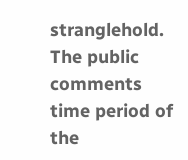stranglehold.
The public comments time period of the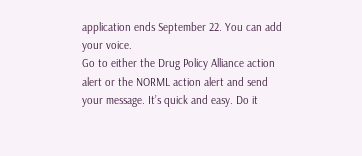application ends September 22. You can add your voice.
Go to either the Drug Policy Alliance action alert or the NORML action alert and send your message. It’s quick and easy. Do it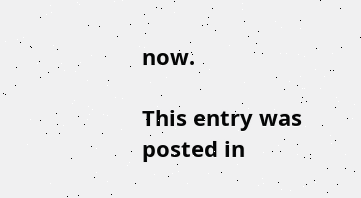now.

This entry was posted in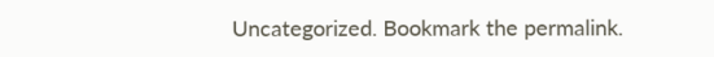Uncategorized. Bookmark the permalink.